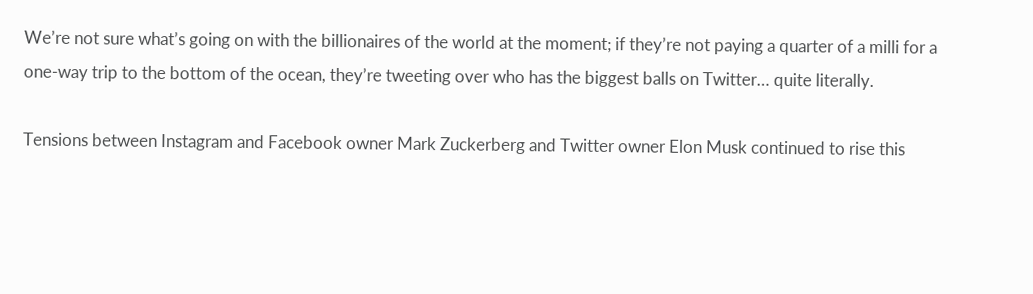We’re not sure what’s going on with the billionaires of the world at the moment; if they’re not paying a quarter of a milli for a one-way trip to the bottom of the ocean, they’re tweeting over who has the biggest balls on Twitter… quite literally.

Tensions between Instagram and Facebook owner Mark Zuckerberg and Twitter owner Elon Musk continued to rise this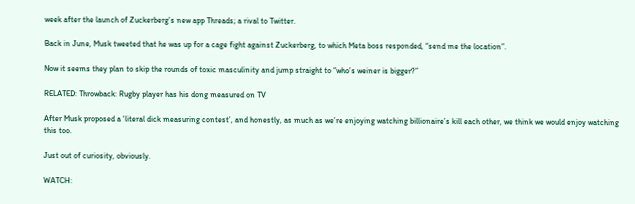week after the launch of Zuckerberg’s new app Threads; a rival to Twitter.

Back in June, Musk tweeted that he was up for a cage fight against Zuckerberg, to which Meta boss responded, “send me the location”.

Now it seems they plan to skip the rounds of toxic masculinity and jump straight to “who’s weiner is bigger?”

RELATED: Throwback: Rugby player has his dong measured on TV

After Musk proposed a ‘literal dick measuring contest’, and honestly, as much as we’re enjoying watching billionaire’s kill each other, we think we would enjoy watching this too.

Just out of curiosity, obviously.

WATCH: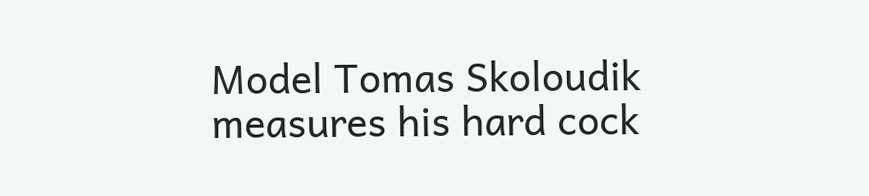Model Tomas Skoloudik measures his hard cock